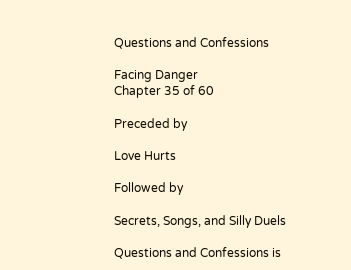Questions and Confessions

Facing Danger
Chapter 35 of 60

Preceded by

Love Hurts

Followed by

Secrets, Songs, and Silly Duels

Questions and Confessions is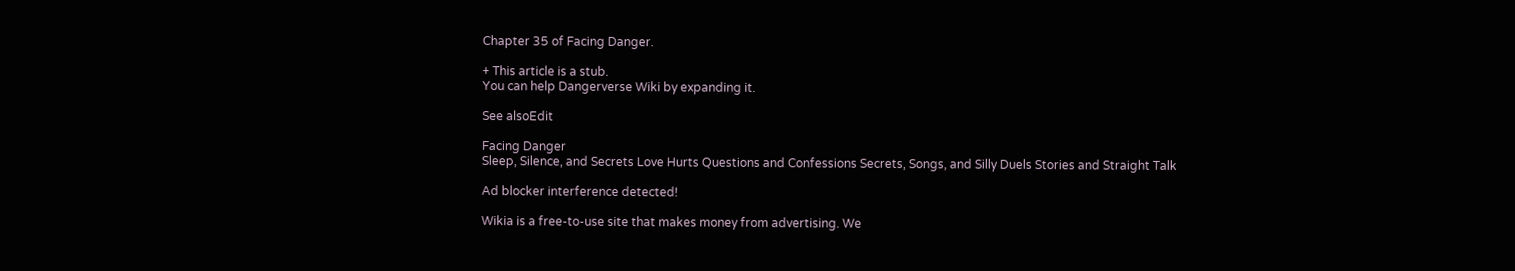Chapter 35 of Facing Danger.

+ This article is a stub.
You can help Dangerverse Wiki by expanding it.

See alsoEdit

Facing Danger
Sleep, Silence, and Secrets Love Hurts Questions and Confessions Secrets, Songs, and Silly Duels Stories and Straight Talk

Ad blocker interference detected!

Wikia is a free-to-use site that makes money from advertising. We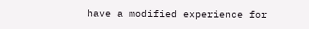have a modified experience for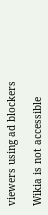viewers using ad blockers

Wikia is not accessible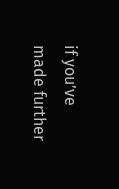if you’ve made further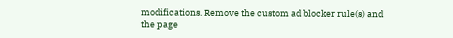modifications. Remove the custom ad blocker rule(s) and the page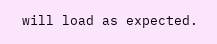will load as expected.